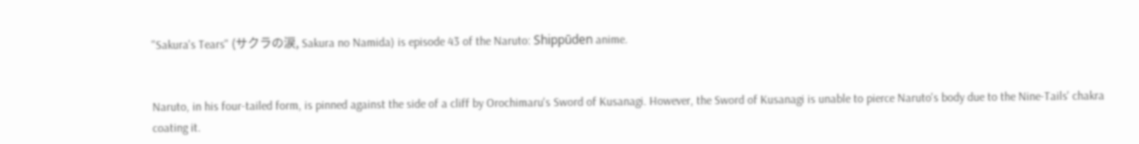"Sakura's Tears" (サクラの涙, Sakura no Namida) is episode 43 of the Naruto: Shippūden anime.


Naruto, in his four-tailed form, is pinned against the side of a cliff by Orochimaru's Sword of Kusanagi. However, the Sword of Kusanagi is unable to pierce Naruto's body due to the Nine-Tails' chakra coating it.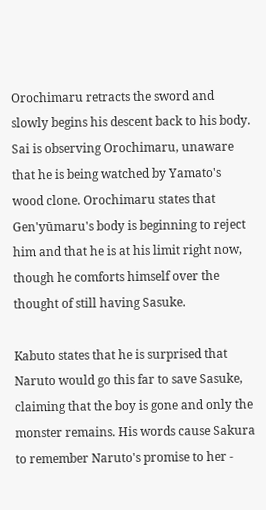Orochimaru retracts the sword and slowly begins his descent back to his body. Sai is observing Orochimaru, unaware that he is being watched by Yamato's wood clone. Orochimaru states that Gen'yūmaru's body is beginning to reject him and that he is at his limit right now, though he comforts himself over the thought of still having Sasuke.

Kabuto states that he is surprised that Naruto would go this far to save Sasuke, claiming that the boy is gone and only the monster remains. His words cause Sakura to remember Naruto's promise to her -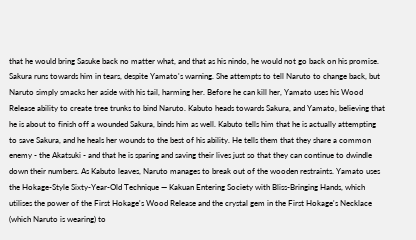that he would bring Sasuke back no matter what, and that as his nindo, he would not go back on his promise. Sakura runs towards him in tears, despite Yamato's warning. She attempts to tell Naruto to change back, but Naruto simply smacks her aside with his tail, harming her. Before he can kill her, Yamato uses his Wood Release ability to create tree trunks to bind Naruto. Kabuto heads towards Sakura, and Yamato, believing that he is about to finish off a wounded Sakura, binds him as well. Kabuto tells him that he is actually attempting to save Sakura, and he heals her wounds to the best of his ability. He tells them that they share a common enemy - the Akatsuki - and that he is sparing and saving their lives just so that they can continue to dwindle down their numbers. As Kabuto leaves, Naruto manages to break out of the wooden restraints. Yamato uses the Hokage-Style Sixty-Year-Old Technique — Kakuan Entering Society with Bliss-Bringing Hands, which utilises the power of the First Hokage's Wood Release and the crystal gem in the First Hokage's Necklace (which Naruto is wearing) to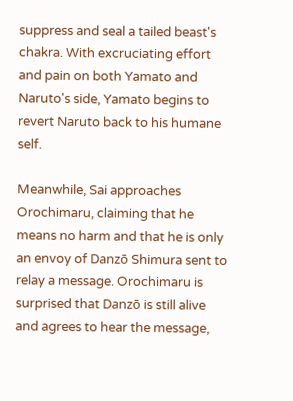suppress and seal a tailed beast's chakra. With excruciating effort and pain on both Yamato and Naruto's side, Yamato begins to revert Naruto back to his humane self.

Meanwhile, Sai approaches Orochimaru, claiming that he means no harm and that he is only an envoy of Danzō Shimura sent to relay a message. Orochimaru is surprised that Danzō is still alive and agrees to hear the message,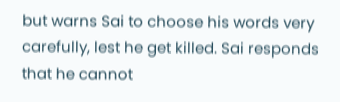but warns Sai to choose his words very carefully, lest he get killed. Sai responds that he cannot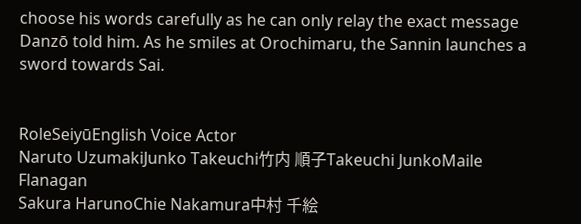choose his words carefully as he can only relay the exact message Danzō told him. As he smiles at Orochimaru, the Sannin launches a sword towards Sai.


RoleSeiyūEnglish Voice Actor
Naruto UzumakiJunko Takeuchi竹内 順子Takeuchi JunkoMaile Flanagan
Sakura HarunoChie Nakamura中村 千絵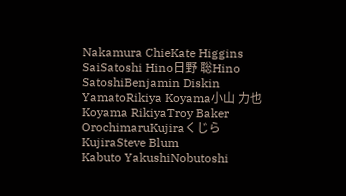Nakamura ChieKate Higgins
SaiSatoshi Hino日野 聡Hino SatoshiBenjamin Diskin
YamatoRikiya Koyama小山 力也Koyama RikiyaTroy Baker
OrochimaruKujiraくじらKujiraSteve Blum
Kabuto YakushiNobutoshi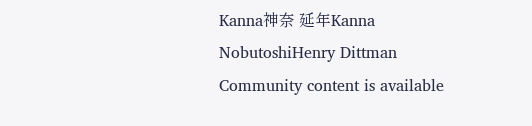Kanna神奈 延年Kanna NobutoshiHenry Dittman
Community content is available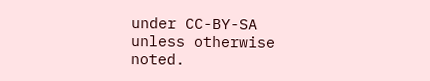under CC-BY-SA unless otherwise noted.